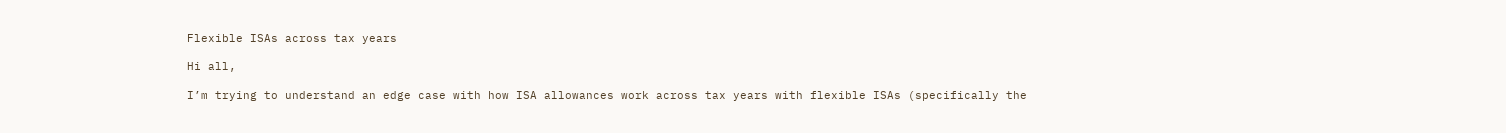Flexible ISAs across tax years

Hi all,

I’m trying to understand an edge case with how ISA allowances work across tax years with flexible ISAs (specifically the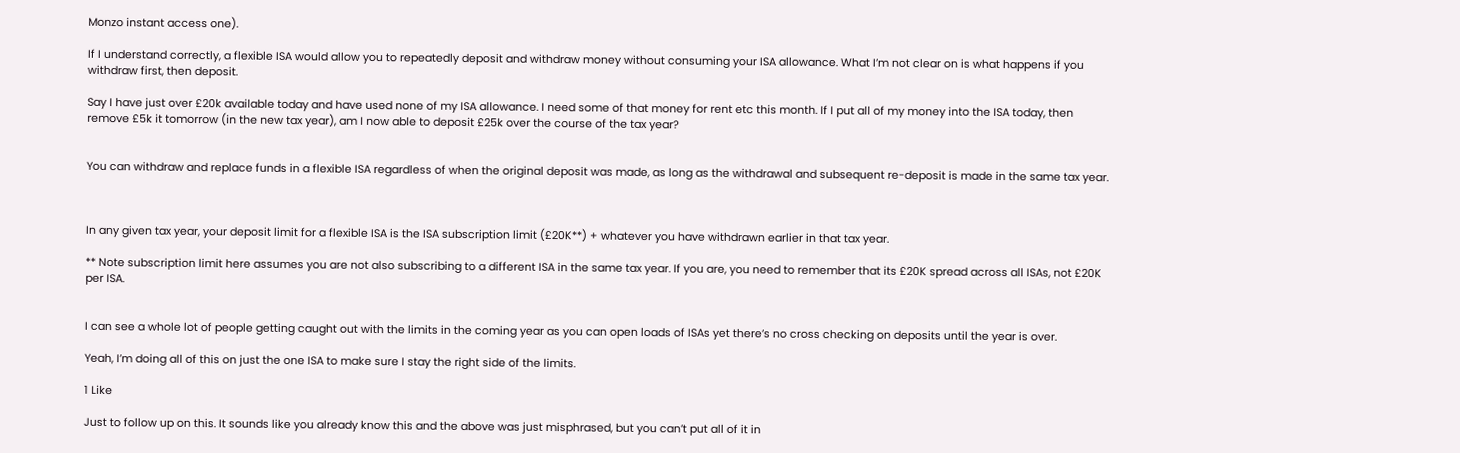Monzo instant access one).

If I understand correctly, a flexible ISA would allow you to repeatedly deposit and withdraw money without consuming your ISA allowance. What I’m not clear on is what happens if you withdraw first, then deposit.

Say I have just over £20k available today and have used none of my ISA allowance. I need some of that money for rent etc this month. If I put all of my money into the ISA today, then remove £5k it tomorrow (in the new tax year), am I now able to deposit £25k over the course of the tax year?


You can withdraw and replace funds in a flexible ISA regardless of when the original deposit was made, as long as the withdrawal and subsequent re-deposit is made in the same tax year.



In any given tax year, your deposit limit for a flexible ISA is the ISA subscription limit (£20K**) + whatever you have withdrawn earlier in that tax year.

** Note subscription limit here assumes you are not also subscribing to a different ISA in the same tax year. If you are, you need to remember that its £20K spread across all ISAs, not £20K per ISA.


I can see a whole lot of people getting caught out with the limits in the coming year as you can open loads of ISAs yet there’s no cross checking on deposits until the year is over.

Yeah, I’m doing all of this on just the one ISA to make sure I stay the right side of the limits.

1 Like

Just to follow up on this. It sounds like you already know this and the above was just misphrased, but you can’t put all of it in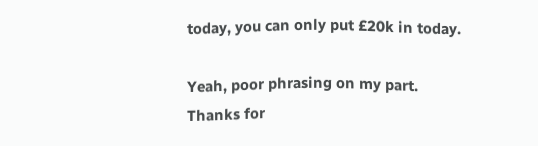today, you can only put £20k in today.

Yeah, poor phrasing on my part. Thanks for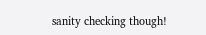sanity checking though!